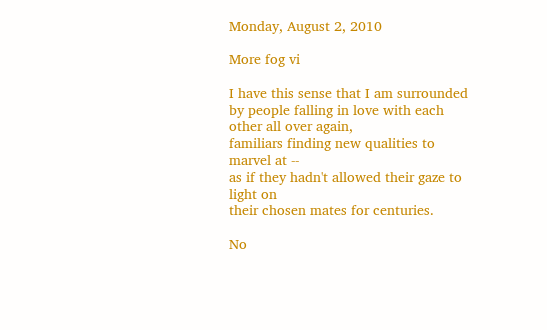Monday, August 2, 2010

More fog vi

I have this sense that I am surrounded
by people falling in love with each other all over again,
familiars finding new qualities to marvel at --
as if they hadn't allowed their gaze to light on
their chosen mates for centuries.

No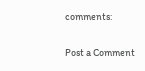comments:

Post a Comment